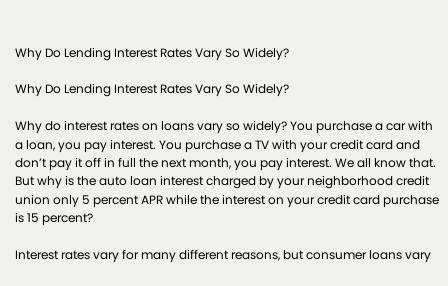Why Do Lending Interest Rates Vary So Widely?

Why Do Lending Interest Rates Vary So Widely?

Why do interest rates on loans vary so widely? You purchase a car with a loan, you pay interest. You purchase a TV with your credit card and don’t pay it off in full the next month, you pay interest. We all know that. But why is the auto loan interest charged by your neighborhood credit union only 5 percent APR while the interest on your credit card purchase is 15 percent?

Interest rates vary for many different reasons, but consumer loans vary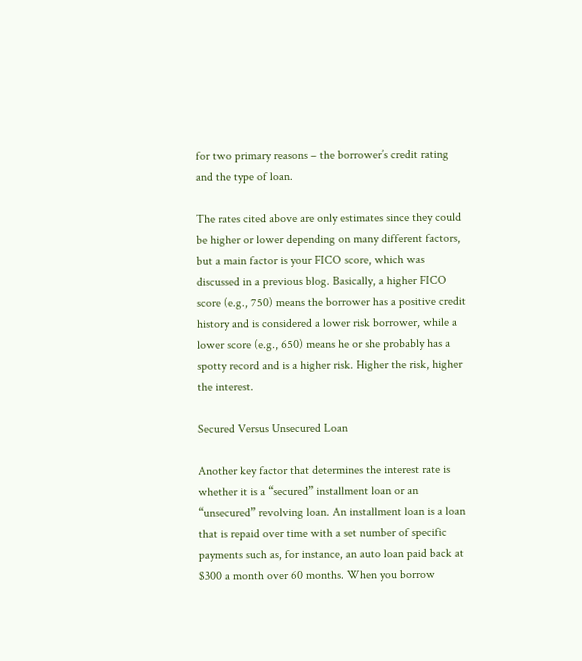for two primary reasons – the borrower’s credit rating and the type of loan.

The rates cited above are only estimates since they could be higher or lower depending on many different factors, but a main factor is your FICO score, which was discussed in a previous blog. Basically, a higher FICO score (e.g., 750) means the borrower has a positive credit history and is considered a lower risk borrower, while a lower score (e.g., 650) means he or she probably has a spotty record and is a higher risk. Higher the risk, higher the interest.

Secured Versus Unsecured Loan

Another key factor that determines the interest rate is whether it is a “secured” installment loan or an “unsecured” revolving loan. An installment loan is a loan that is repaid over time with a set number of specific payments such as, for instance, an auto loan paid back at $300 a month over 60 months. When you borrow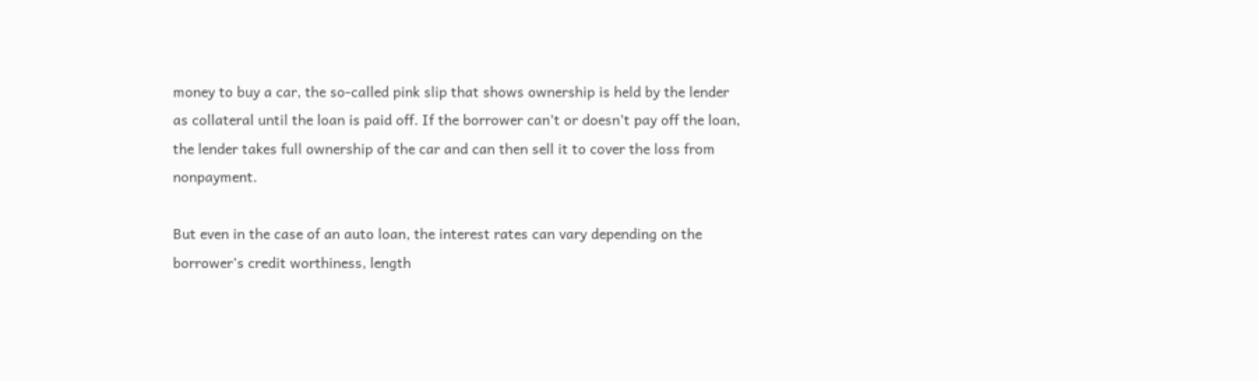money to buy a car, the so-called pink slip that shows ownership is held by the lender as collateral until the loan is paid off. If the borrower can’t or doesn’t pay off the loan, the lender takes full ownership of the car and can then sell it to cover the loss from nonpayment.

But even in the case of an auto loan, the interest rates can vary depending on the borrower’s credit worthiness, length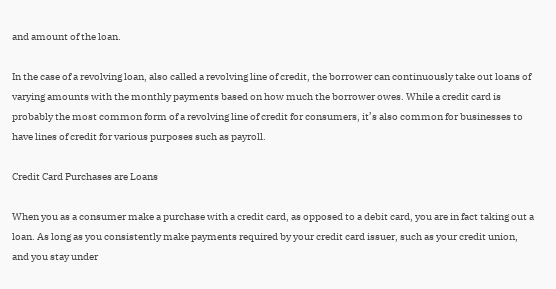and amount of the loan.

In the case of a revolving loan, also called a revolving line of credit, the borrower can continuously take out loans of varying amounts with the monthly payments based on how much the borrower owes. While a credit card is probably the most common form of a revolving line of credit for consumers, it’s also common for businesses to have lines of credit for various purposes such as payroll.

Credit Card Purchases are Loans

When you as a consumer make a purchase with a credit card, as opposed to a debit card, you are in fact taking out a loan. As long as you consistently make payments required by your credit card issuer, such as your credit union, and you stay under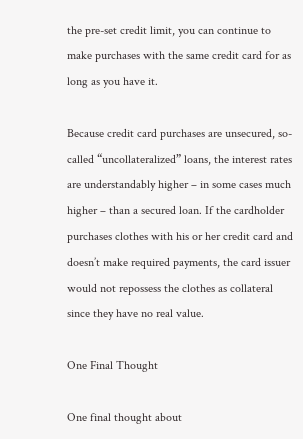the pre-set credit limit, you can continue to make purchases with the same credit card for as long as you have it.

Because credit card purchases are unsecured, so-called “uncollateralized” loans, the interest rates are understandably higher – in some cases much higher – than a secured loan. If the cardholder purchases clothes with his or her credit card and doesn’t make required payments, the card issuer would not repossess the clothes as collateral since they have no real value.

One Final Thought

One final thought about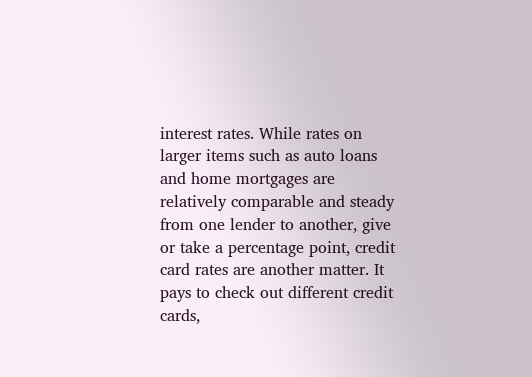interest rates. While rates on larger items such as auto loans and home mortgages are relatively comparable and steady from one lender to another, give or take a percentage point, credit card rates are another matter. It pays to check out different credit cards,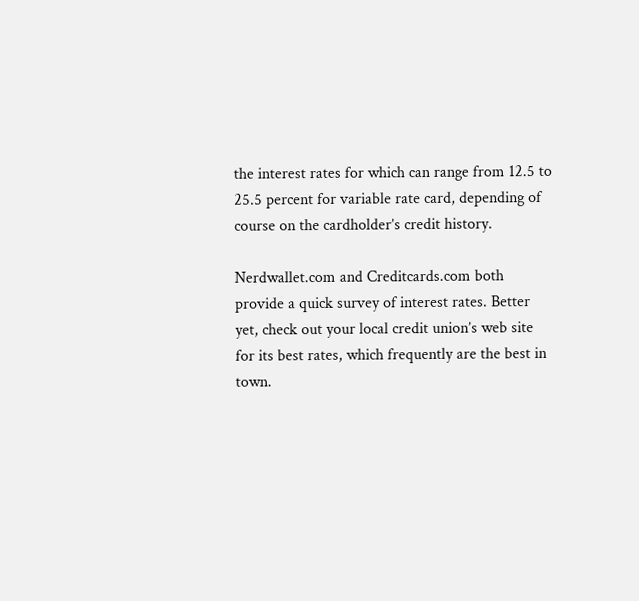the interest rates for which can range from 12.5 to 25.5 percent for variable rate card, depending of course on the cardholder’s credit history.

Nerdwallet.com and Creditcards.com both provide a quick survey of interest rates. Better yet, check out your local credit union’s web site for its best rates, which frequently are the best in town.